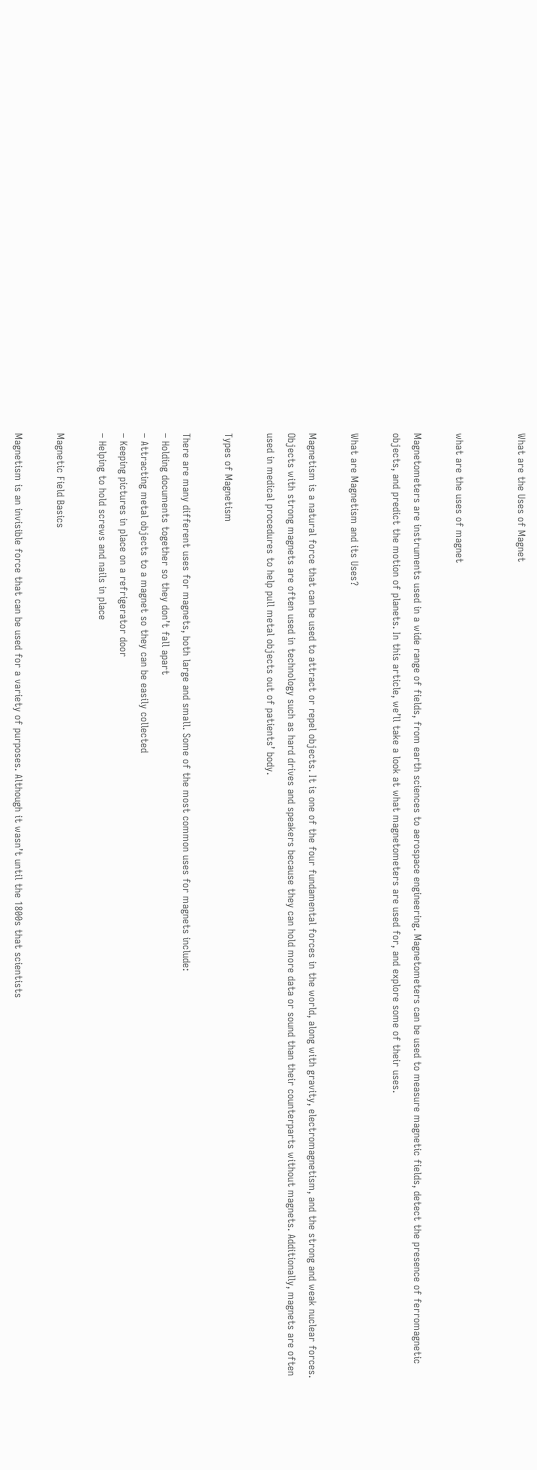What are the Uses of Magnet


what are the uses of magnet

Magnetometers are instruments used in a wide range of fields, from earth sciences to aerospace engineering. Magnetometers can be used to measure magnetic fields, detect the presence of ferromagnetic objects, and predict the motion of planets. In this article, we’ll take a look at what magnetometers are used for, and explore some of their uses.

What are Magnetism and its Uses?

Magnetism is a natural force that can be used to attract or repel objects. It is one of the four fundamental forces in the world, along with gravity, electromagnetism, and the strong and weak nuclear forces. Objects with strong magnets are often used in technology such as hard drives and speakers because they can hold more data or sound than their counterparts without magnets. Additionally, magnets are often used in medical procedures to help pull metal objects out of patients’ body.

Types of Magnetism

There are many different uses for magnets, both large and small. Some of the most common uses for magnets include:
– Holding documents together so they don’t fall apart
– Attracting metal objects to a magnet so they can be easily collected
– Keeping pictures in place on a refrigerator door
– Helping to hold screws and nails in place

Magnetic Field Basics

Magnetism is an invisible force that can be used for a variety of purposes. Although it wasn’t until the 1800s that scientists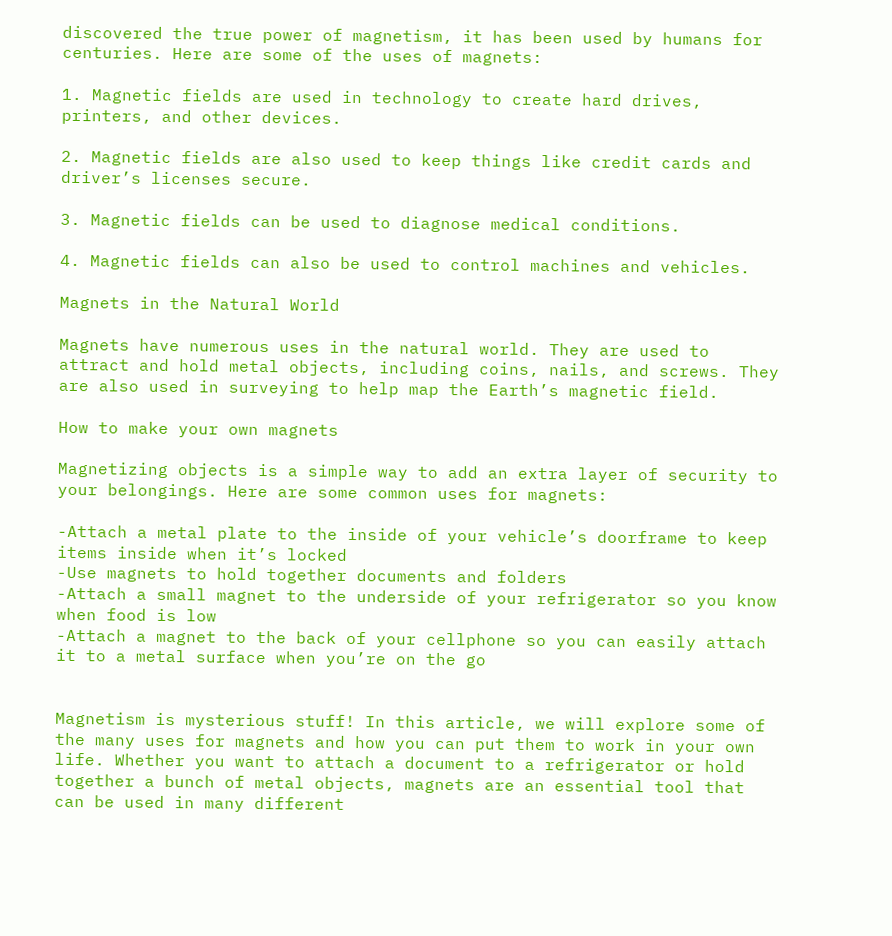discovered the true power of magnetism, it has been used by humans for centuries. Here are some of the uses of magnets:

1. Magnetic fields are used in technology to create hard drives, printers, and other devices.

2. Magnetic fields are also used to keep things like credit cards and driver’s licenses secure.

3. Magnetic fields can be used to diagnose medical conditions.

4. Magnetic fields can also be used to control machines and vehicles.

Magnets in the Natural World

Magnets have numerous uses in the natural world. They are used to attract and hold metal objects, including coins, nails, and screws. They are also used in surveying to help map the Earth’s magnetic field.

How to make your own magnets

Magnetizing objects is a simple way to add an extra layer of security to your belongings. Here are some common uses for magnets:

-Attach a metal plate to the inside of your vehicle’s doorframe to keep items inside when it’s locked
-Use magnets to hold together documents and folders
-Attach a small magnet to the underside of your refrigerator so you know when food is low
-Attach a magnet to the back of your cellphone so you can easily attach it to a metal surface when you’re on the go


Magnetism is mysterious stuff! In this article, we will explore some of the many uses for magnets and how you can put them to work in your own life. Whether you want to attach a document to a refrigerator or hold together a bunch of metal objects, magnets are an essential tool that can be used in many different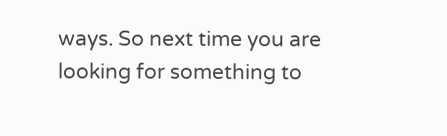ways. So next time you are looking for something to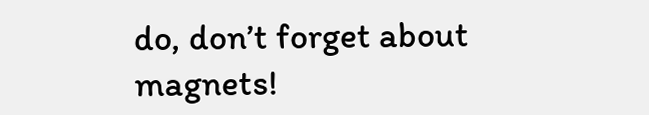do, don’t forget about magnets!